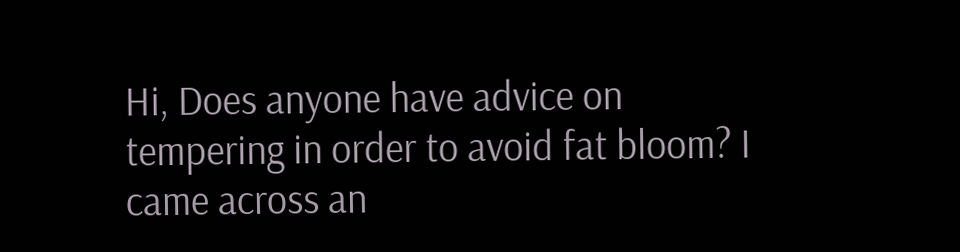Hi, Does anyone have advice on tempering in order to avoid fat bloom? I came across an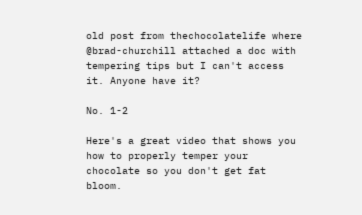old post from thechocolatelife where @brad-churchill attached a doc with tempering tips but I can't access it. Anyone have it?

No. 1-2

Here's a great video that shows you how to properly temper your chocolate so you don't get fat bloom.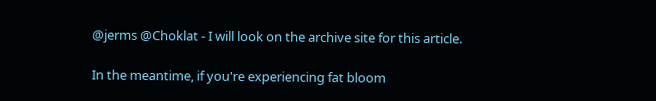@jerms @Choklat - I will look on the archive site for this article.

In the meantime, if you're experiencing fat bloom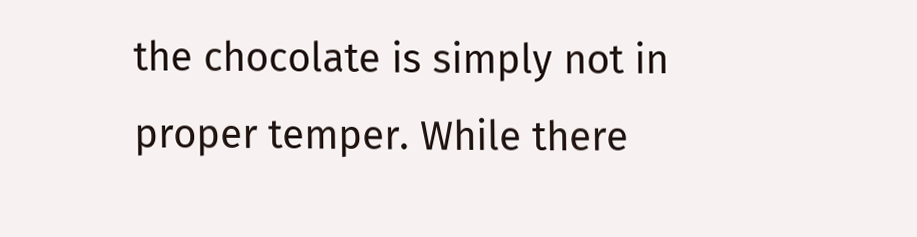the chocolate is simply not in proper temper. While there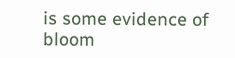is some evidence of bloom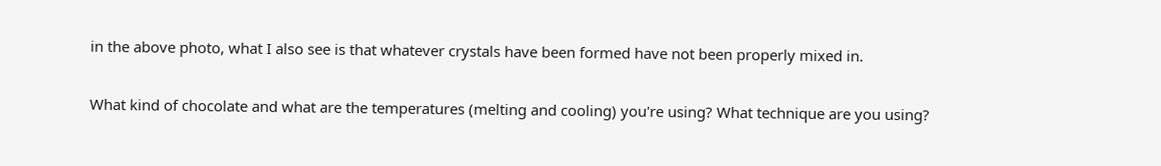in the above photo, what I also see is that whatever crystals have been formed have not been properly mixed in.

What kind of chocolate and what are the temperatures (melting and cooling) you're using? What technique are you using?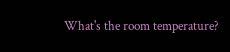What's the room temperature?